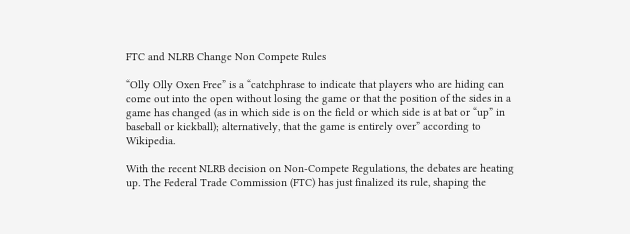FTC and NLRB Change Non Compete Rules

“Olly Olly Oxen Free” is a “catchphrase to indicate that players who are hiding can come out into the open without losing the game or that the position of the sides in a game has changed (as in which side is on the field or which side is at bat or “up” in baseball or kickball); alternatively, that the game is entirely over” according to Wikipedia.

With the recent NLRB decision on Non-Compete Regulations, the debates are heating up. The Federal Trade Commission (FTC) has just finalized its rule, shaping the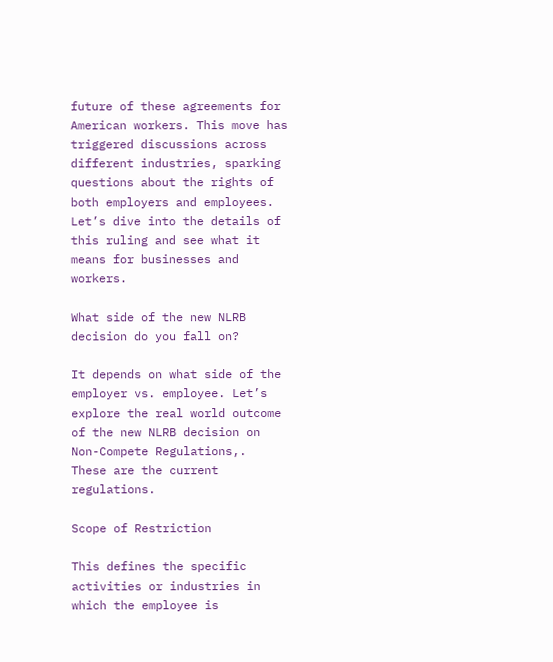future of these agreements for American workers. This move has triggered discussions across different industries, sparking questions about the rights of both employers and employees. Let’s dive into the details of this ruling and see what it means for businesses and workers.

What side of the new NLRB decision do you fall on?

It depends on what side of the employer vs. employee. Let’s explore the real world outcome of the new NLRB decision on Non-Compete Regulations,.  These are the current regulations.

Scope of Restriction

This defines the specific activities or industries in which the employee is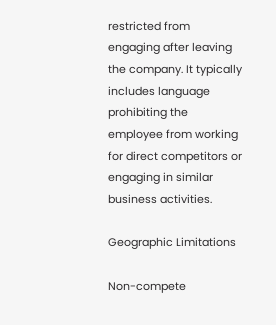restricted from engaging after leaving the company. It typically includes language prohibiting the employee from working for direct competitors or engaging in similar business activities.

Geographic Limitations

Non-compete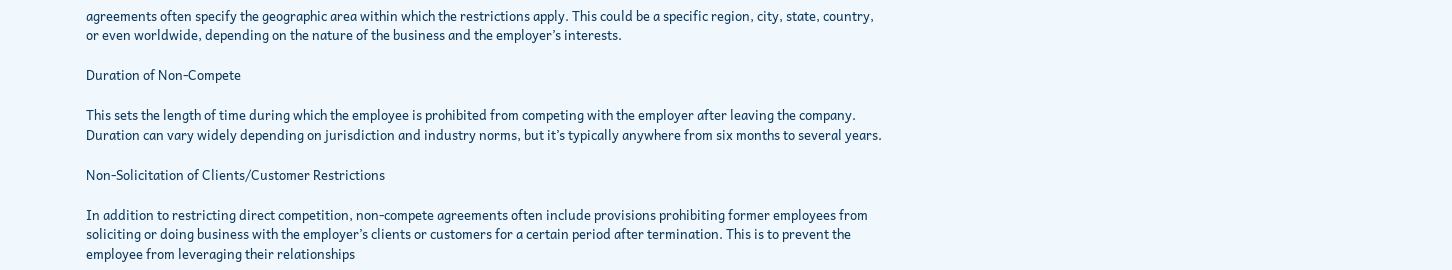agreements often specify the geographic area within which the restrictions apply. This could be a specific region, city, state, country, or even worldwide, depending on the nature of the business and the employer’s interests.

Duration of Non-Compete

This sets the length of time during which the employee is prohibited from competing with the employer after leaving the company. Duration can vary widely depending on jurisdiction and industry norms, but it’s typically anywhere from six months to several years.

Non-Solicitation of Clients/Customer Restrictions

In addition to restricting direct competition, non-compete agreements often include provisions prohibiting former employees from soliciting or doing business with the employer’s clients or customers for a certain period after termination. This is to prevent the employee from leveraging their relationships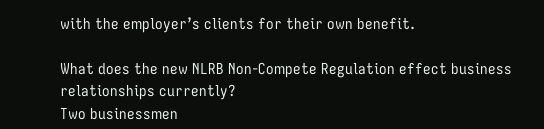with the employer’s clients for their own benefit.

What does the new NLRB Non-Compete Regulation effect business relationships currently?
Two businessmen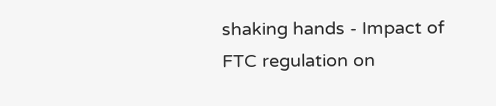shaking hands - Impact of FTC regulation on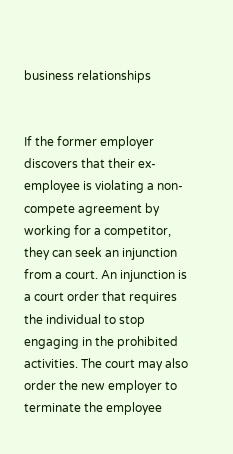business relationships


If the former employer discovers that their ex-employee is violating a non-compete agreement by working for a competitor, they can seek an injunction from a court. An injunction is a court order that requires the individual to stop engaging in the prohibited activities. The court may also order the new employer to terminate the employee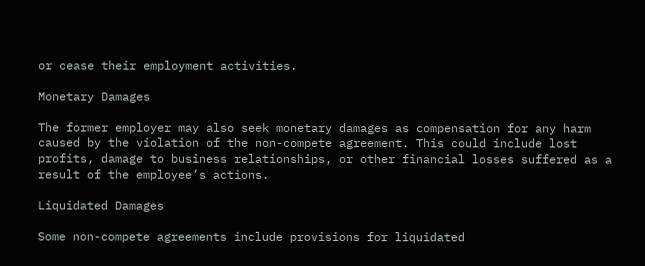or cease their employment activities.

Monetary Damages

The former employer may also seek monetary damages as compensation for any harm caused by the violation of the non-compete agreement. This could include lost profits, damage to business relationships, or other financial losses suffered as a result of the employee’s actions.

Liquidated Damages

Some non-compete agreements include provisions for liquidated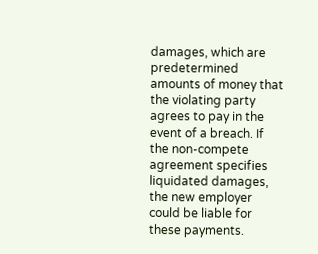damages, which are predetermined amounts of money that the violating party agrees to pay in the event of a breach. If the non-compete agreement specifies liquidated damages, the new employer could be liable for these payments.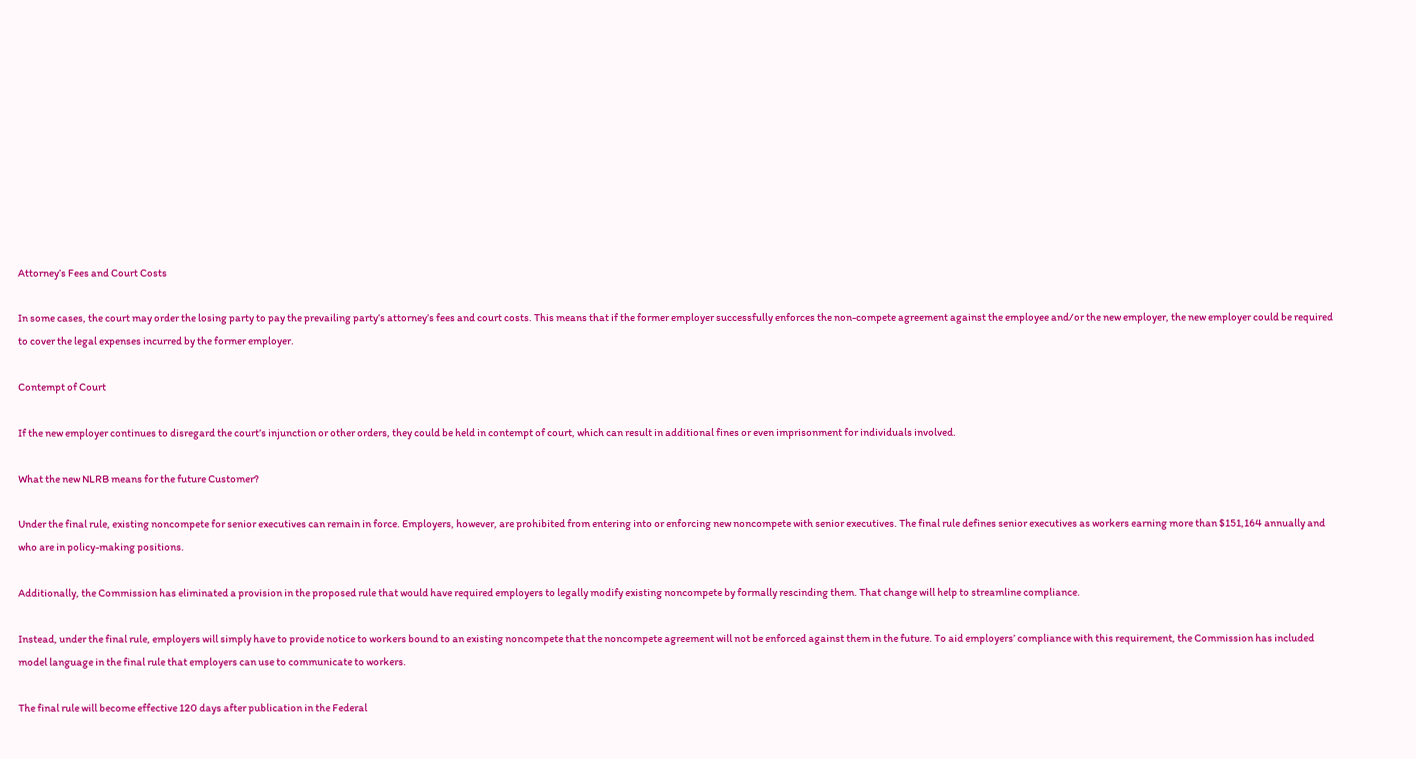Attorney’s Fees and Court Costs

In some cases, the court may order the losing party to pay the prevailing party’s attorney’s fees and court costs. This means that if the former employer successfully enforces the non-compete agreement against the employee and/or the new employer, the new employer could be required to cover the legal expenses incurred by the former employer.

Contempt of Court

If the new employer continues to disregard the court’s injunction or other orders, they could be held in contempt of court, which can result in additional fines or even imprisonment for individuals involved.

What the new NLRB means for the future Customer?

Under the final rule, existing noncompete for senior executives can remain in force. Employers, however, are prohibited from entering into or enforcing new noncompete with senior executives. The final rule defines senior executives as workers earning more than $151,164 annually and who are in policy-making positions.

Additionally, the Commission has eliminated a provision in the proposed rule that would have required employers to legally modify existing noncompete by formally rescinding them. That change will help to streamline compliance.

Instead, under the final rule, employers will simply have to provide notice to workers bound to an existing noncompete that the noncompete agreement will not be enforced against them in the future. To aid employers’ compliance with this requirement, the Commission has included model language in the final rule that employers can use to communicate to workers.

The final rule will become effective 120 days after publication in the Federal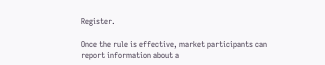Register.

Once the rule is effective, market participants can report information about a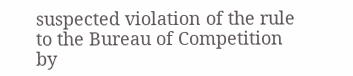suspected violation of the rule to the Bureau of Competition by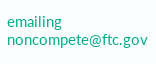emailing noncompete@ftc.gov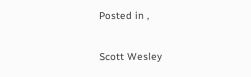Posted in ,

Scott Wesley